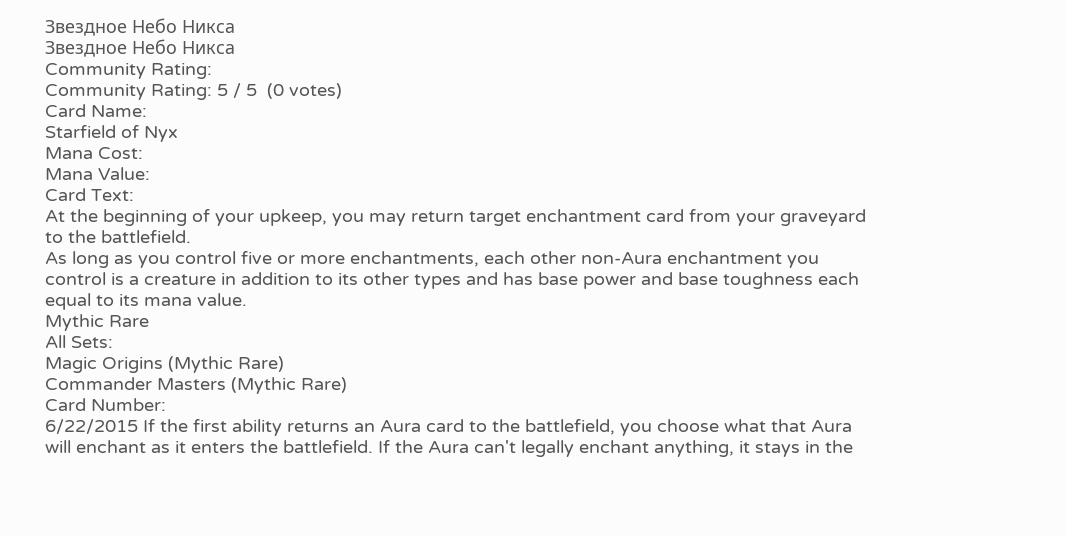Звездное Небо Никса
Звездное Небо Никса
Community Rating:
Community Rating: 5 / 5  (0 votes)
Card Name:
Starfield of Nyx
Mana Cost:
Mana Value:
Card Text:
At the beginning of your upkeep, you may return target enchantment card from your graveyard to the battlefield.
As long as you control five or more enchantments, each other non-Aura enchantment you control is a creature in addition to its other types and has base power and base toughness each equal to its mana value.
Mythic Rare
All Sets:
Magic Origins (Mythic Rare)
Commander Masters (Mythic Rare)
Card Number:
6/22/2015 If the first ability returns an Aura card to the battlefield, you choose what that Aura will enchant as it enters the battlefield. If the Aura can't legally enchant anything, it stays in the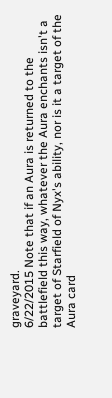graveyard.
6/22/2015 Note that if an Aura is returned to the battlefield this way, whatever the Aura enchants isn't a target of Starfield of Nyx's ability, nor is it a target of the Aura card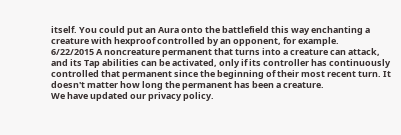itself. You could put an Aura onto the battlefield this way enchanting a creature with hexproof controlled by an opponent, for example.
6/22/2015 A noncreature permanent that turns into a creature can attack, and its Tap abilities can be activated, only if its controller has continuously controlled that permanent since the beginning of their most recent turn. It doesn't matter how long the permanent has been a creature.
We have updated our privacy policy.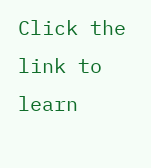Click the link to learn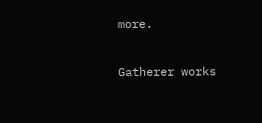more.

Gatherer works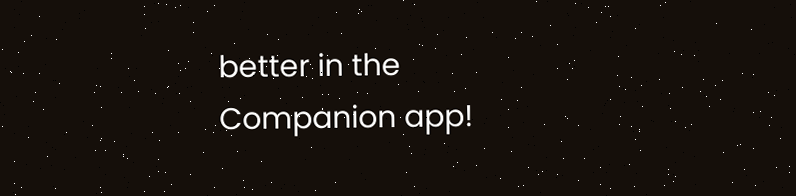better in the Companion app!